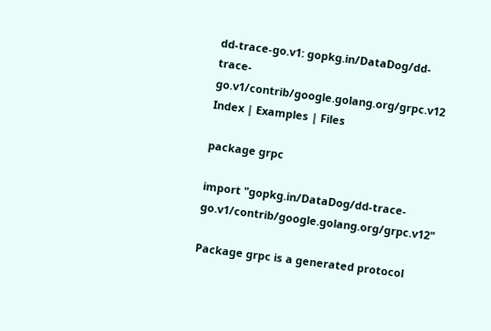dd-trace-go.v1: gopkg.in/DataDog/dd-trace-go.v1/contrib/google.golang.org/grpc.v12 Index | Examples | Files

package grpc

import "gopkg.in/DataDog/dd-trace-go.v1/contrib/google.golang.org/grpc.v12"

Package grpc is a generated protocol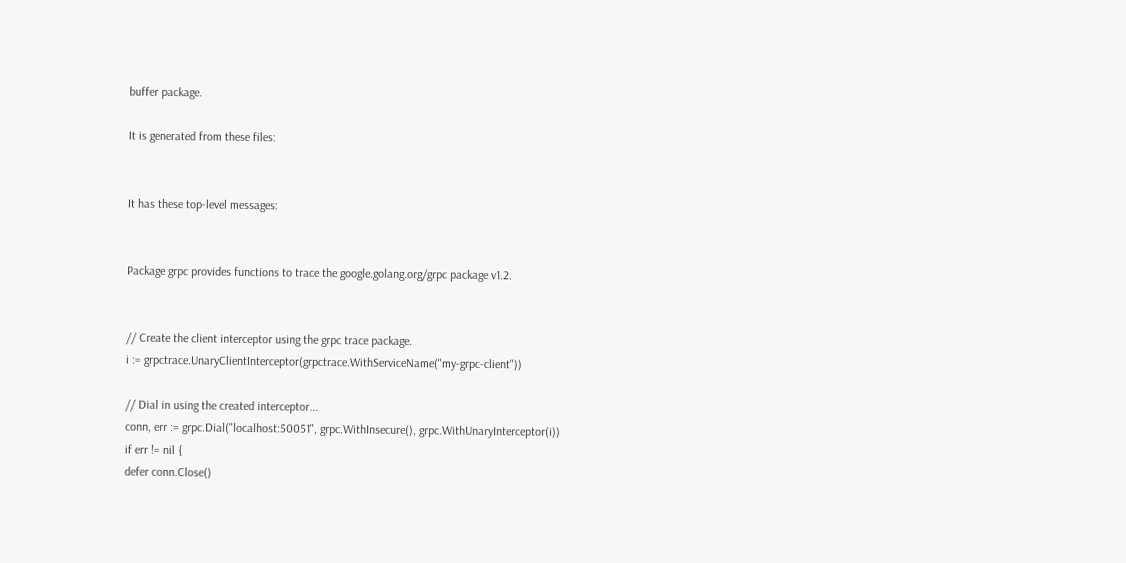buffer package.

It is generated from these files:


It has these top-level messages:


Package grpc provides functions to trace the google.golang.org/grpc package v1.2.


// Create the client interceptor using the grpc trace package.
i := grpctrace.UnaryClientInterceptor(grpctrace.WithServiceName("my-grpc-client"))

// Dial in using the created interceptor...
conn, err := grpc.Dial("localhost:50051", grpc.WithInsecure(), grpc.WithUnaryInterceptor(i))
if err != nil {
defer conn.Close()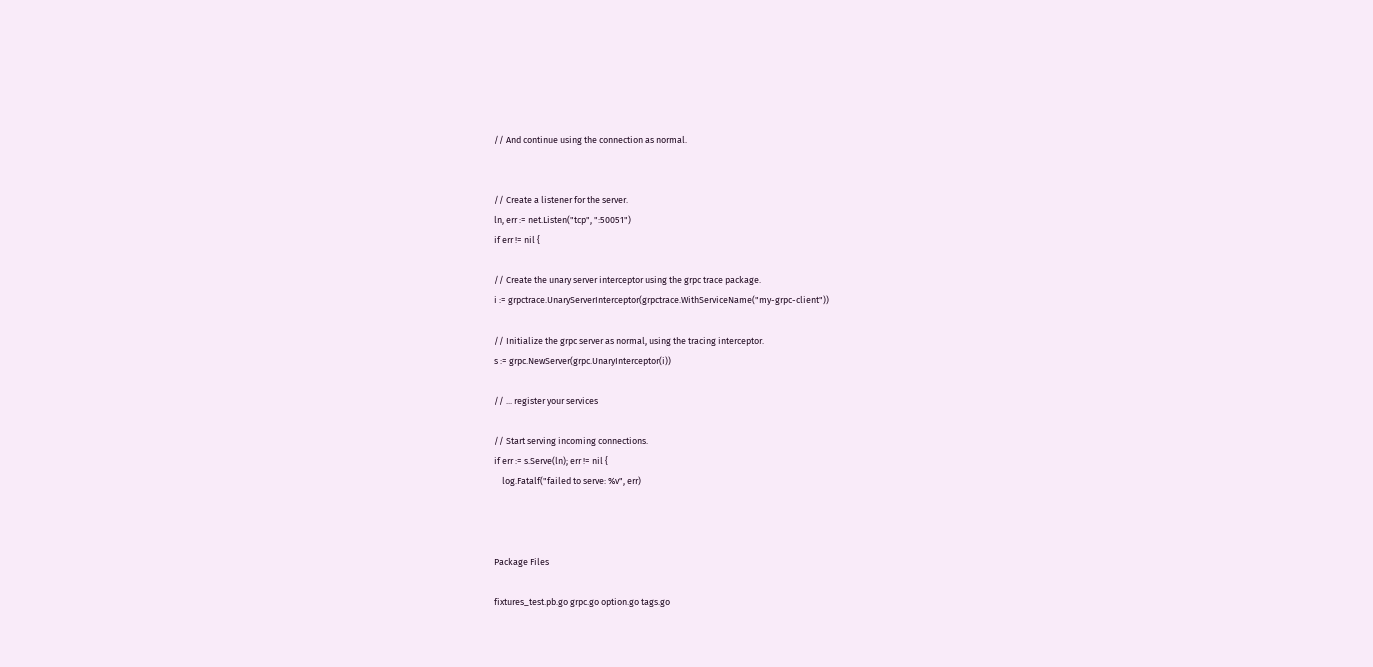// And continue using the connection as normal.


// Create a listener for the server.
ln, err := net.Listen("tcp", ":50051")
if err != nil {

// Create the unary server interceptor using the grpc trace package.
i := grpctrace.UnaryServerInterceptor(grpctrace.WithServiceName("my-grpc-client"))

// Initialize the grpc server as normal, using the tracing interceptor.
s := grpc.NewServer(grpc.UnaryInterceptor(i))

// ... register your services

// Start serving incoming connections.
if err := s.Serve(ln); err != nil {
    log.Fatalf("failed to serve: %v", err)



Package Files

fixtures_test.pb.go grpc.go option.go tags.go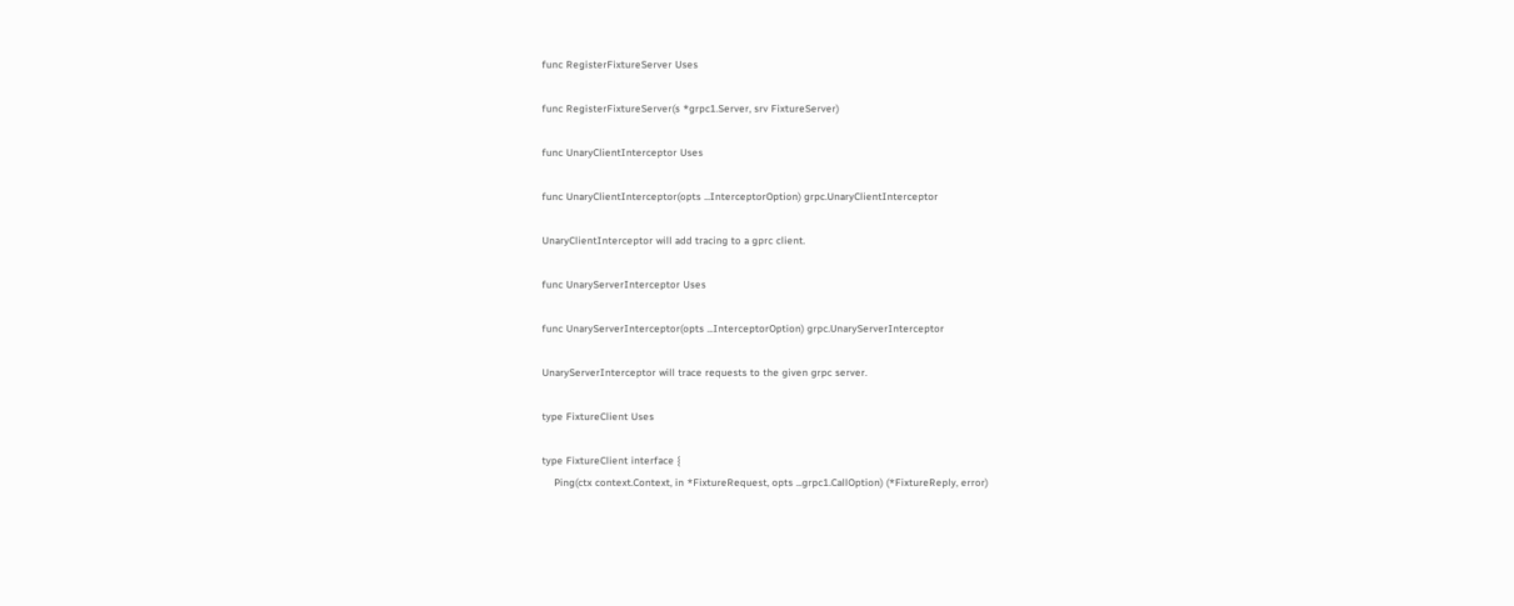func RegisterFixtureServer Uses

func RegisterFixtureServer(s *grpc1.Server, srv FixtureServer)

func UnaryClientInterceptor Uses

func UnaryClientInterceptor(opts ...InterceptorOption) grpc.UnaryClientInterceptor

UnaryClientInterceptor will add tracing to a gprc client.

func UnaryServerInterceptor Uses

func UnaryServerInterceptor(opts ...InterceptorOption) grpc.UnaryServerInterceptor

UnaryServerInterceptor will trace requests to the given grpc server.

type FixtureClient Uses

type FixtureClient interface {
    Ping(ctx context.Context, in *FixtureRequest, opts ...grpc1.CallOption) (*FixtureReply, error)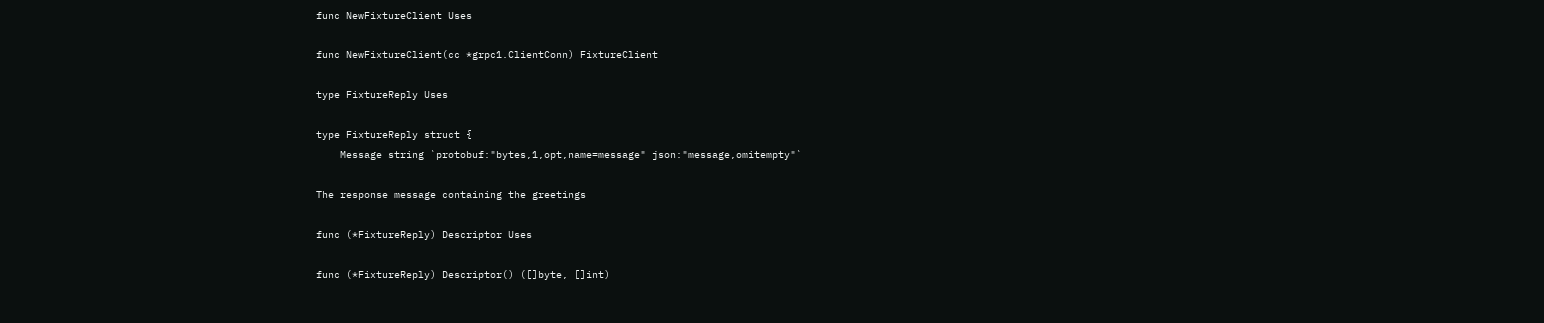func NewFixtureClient Uses

func NewFixtureClient(cc *grpc1.ClientConn) FixtureClient

type FixtureReply Uses

type FixtureReply struct {
    Message string `protobuf:"bytes,1,opt,name=message" json:"message,omitempty"`

The response message containing the greetings

func (*FixtureReply) Descriptor Uses

func (*FixtureReply) Descriptor() ([]byte, []int)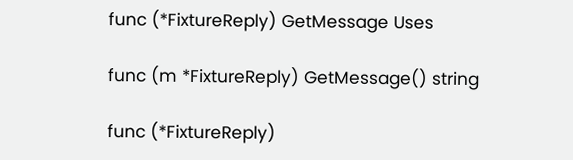func (*FixtureReply) GetMessage Uses

func (m *FixtureReply) GetMessage() string

func (*FixtureReply)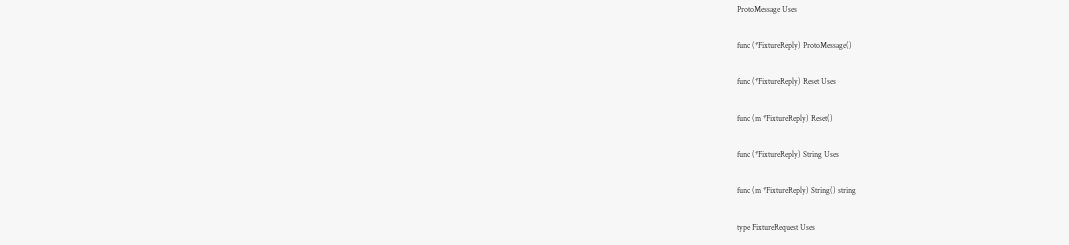ProtoMessage Uses

func (*FixtureReply) ProtoMessage()

func (*FixtureReply) Reset Uses

func (m *FixtureReply) Reset()

func (*FixtureReply) String Uses

func (m *FixtureReply) String() string

type FixtureRequest Uses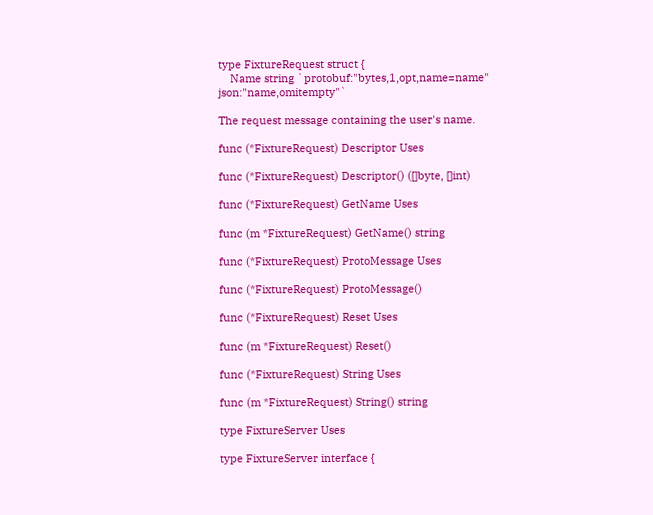type FixtureRequest struct {
    Name string `protobuf:"bytes,1,opt,name=name" json:"name,omitempty"`

The request message containing the user's name.

func (*FixtureRequest) Descriptor Uses

func (*FixtureRequest) Descriptor() ([]byte, []int)

func (*FixtureRequest) GetName Uses

func (m *FixtureRequest) GetName() string

func (*FixtureRequest) ProtoMessage Uses

func (*FixtureRequest) ProtoMessage()

func (*FixtureRequest) Reset Uses

func (m *FixtureRequest) Reset()

func (*FixtureRequest) String Uses

func (m *FixtureRequest) String() string

type FixtureServer Uses

type FixtureServer interface {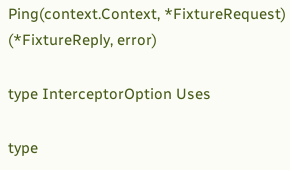Ping(context.Context, *FixtureRequest) (*FixtureReply, error)

type InterceptorOption Uses

type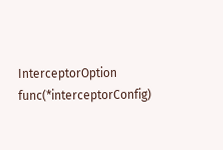InterceptorOption func(*interceptorConfig)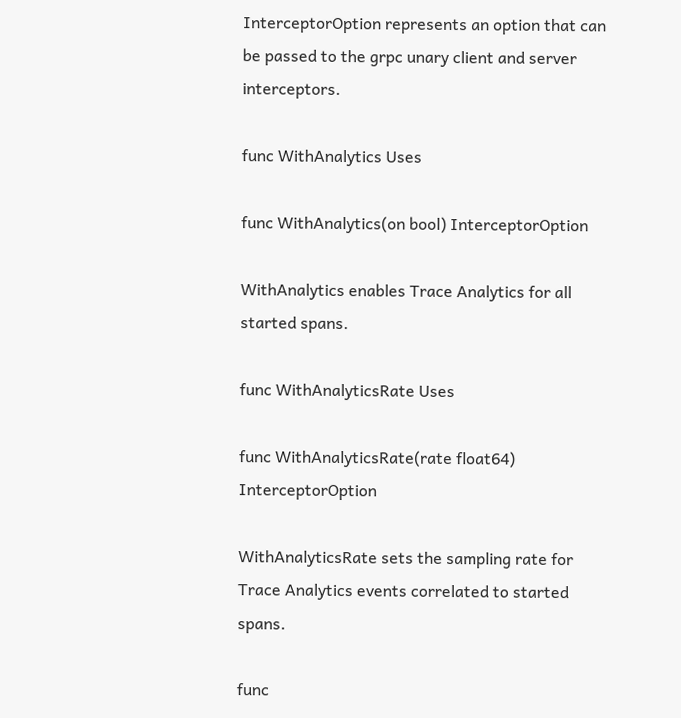InterceptorOption represents an option that can be passed to the grpc unary client and server interceptors.

func WithAnalytics Uses

func WithAnalytics(on bool) InterceptorOption

WithAnalytics enables Trace Analytics for all started spans.

func WithAnalyticsRate Uses

func WithAnalyticsRate(rate float64) InterceptorOption

WithAnalyticsRate sets the sampling rate for Trace Analytics events correlated to started spans.

func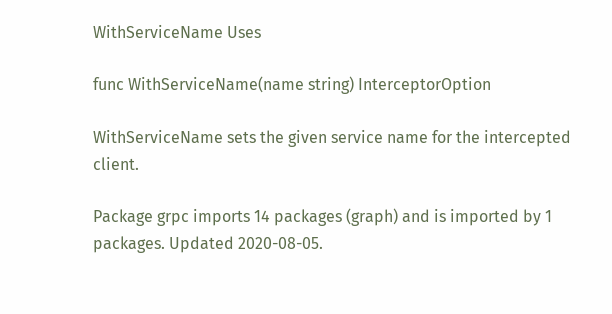WithServiceName Uses

func WithServiceName(name string) InterceptorOption

WithServiceName sets the given service name for the intercepted client.

Package grpc imports 14 packages (graph) and is imported by 1 packages. Updated 2020-08-05.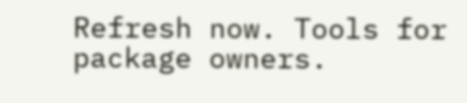Refresh now. Tools for package owners.